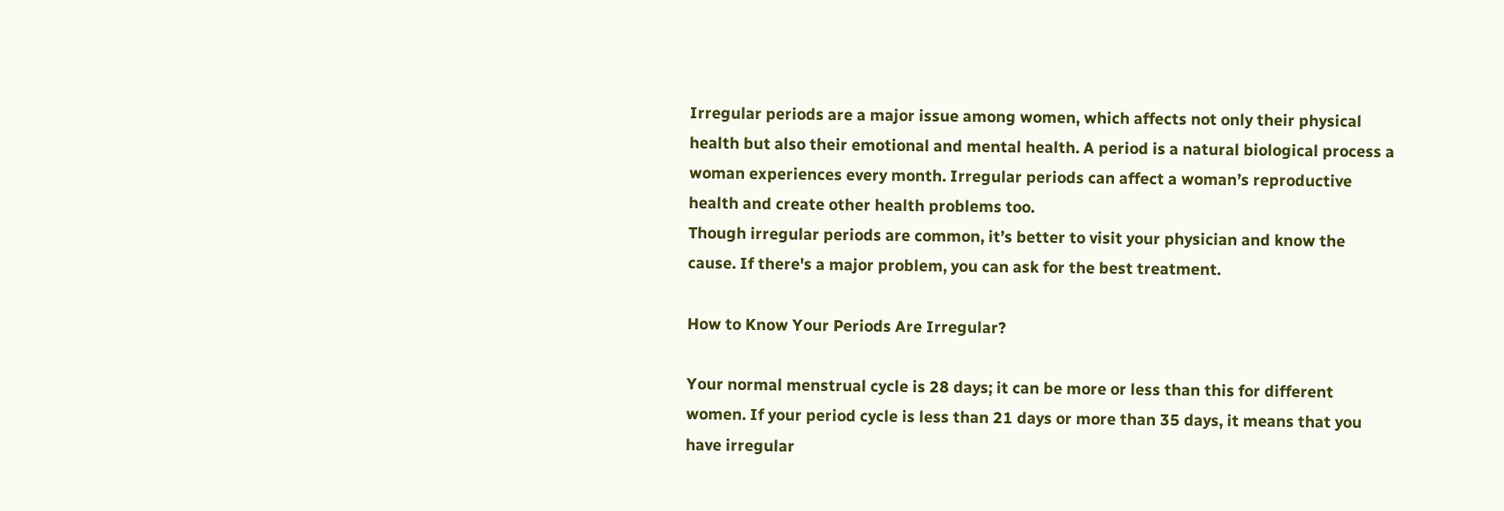Irregular periods are a major issue among women, which affects not only their physical health but also their emotional and mental health. A period is a natural biological process a woman experiences every month. Irregular periods can affect a woman’s reproductive health and create other health problems too.
Though irregular periods are common, it’s better to visit your physician and know the cause. If there's a major problem, you can ask for the best treatment.

How to Know Your Periods Are Irregular?

Your normal menstrual cycle is 28 days; it can be more or less than this for different women. If your period cycle is less than 21 days or more than 35 days, it means that you have irregular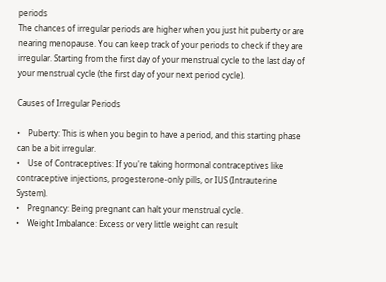periods
The chances of irregular periods are higher when you just hit puberty or are nearing menopause. You can keep track of your periods to check if they are irregular. Starting from the first day of your menstrual cycle to the last day of your menstrual cycle (the first day of your next period cycle).

Causes of Irregular Periods

•    Puberty: This is when you begin to have a period, and this starting phase can be a bit irregular.
•    Use of Contraceptives: If you're taking hormonal contraceptives like contraceptive injections, progesterone-only pills, or IUS (Intrauterine System).
•    Pregnancy: Being pregnant can halt your menstrual cycle.
•    Weight Imbalance: Excess or very little weight can result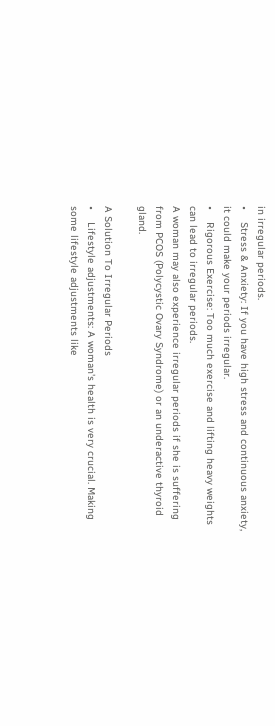in irregular periods.
•    Stress & Anxiety: If you have high stress and continuous anxiety, it could make your periods irregular.
•    Rigorous Exercise: Too much exercise and lifting heavy weights can lead to irregular periods.
A woman may also experience irregular periods if she is suffering from PCOS (Polycystic Ovary Syndrome) or an underactive thyroid gland.

A Solution To Irregular Periods
•    Lifestyle adjustments: A woman's health is very crucial. Making some lifestyle adjustments like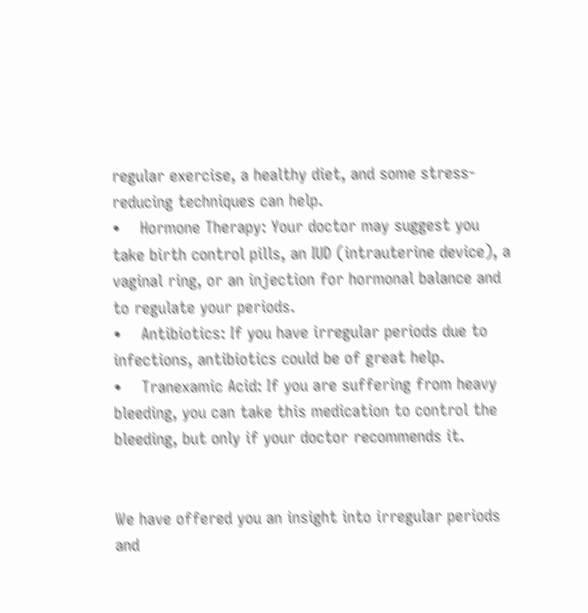regular exercise, a healthy diet, and some stress-reducing techniques can help.
•    Hormone Therapy: Your doctor may suggest you take birth control pills, an IUD (intrauterine device), a vaginal ring, or an injection for hormonal balance and to regulate your periods.
•    Antibiotics: If you have irregular periods due to infections, antibiotics could be of great help.
•    Tranexamic Acid: If you are suffering from heavy bleeding, you can take this medication to control the bleeding, but only if your doctor recommends it.


We have offered you an insight into irregular periods and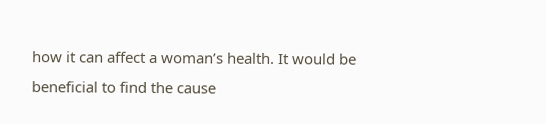how it can affect a woman’s health. It would be beneficial to find the cause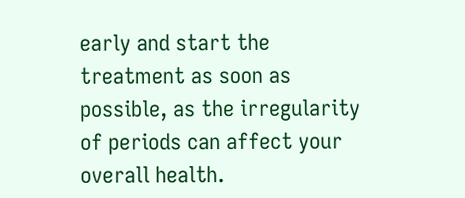early and start the treatment as soon as possible, as the irregularity of periods can affect your overall health.